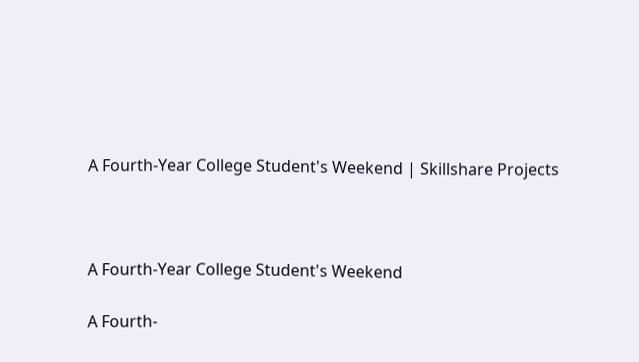A Fourth-Year College Student's Weekend | Skillshare Projects



A Fourth-Year College Student's Weekend

A Fourth-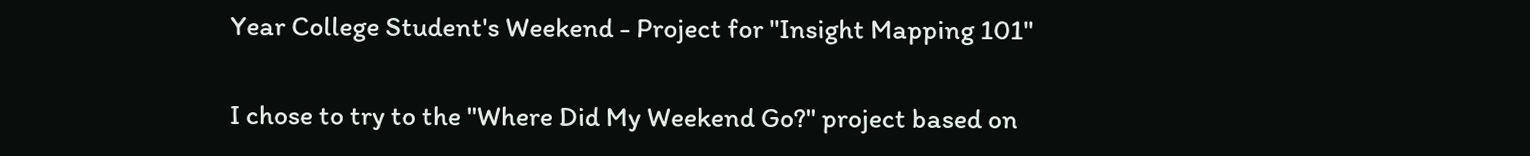Year College Student's Weekend - Project for "Insight Mapping 101"

I chose to try to the "Where Did My Weekend Go?" project based on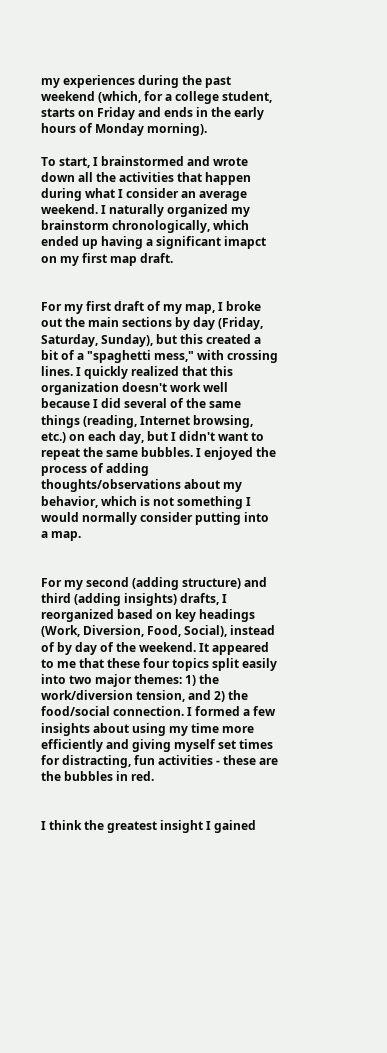my experiences during the past weekend (which, for a college student, starts on Friday and ends in the early hours of Monday morning).

To start, I brainstormed and wrote down all the activities that happen during what I consider an average weekend. I naturally organized my brainstorm chronologically, which ended up having a significant imapct on my first map draft.


For my first draft of my map, I broke out the main sections by day (Friday, Saturday, Sunday), but this created a bit of a "spaghetti mess," with crossing lines. I quickly realized that this organization doesn't work well because I did several of the same things (reading, Internet browsing, etc.) on each day, but I didn't want to repeat the same bubbles. I enjoyed the process of adding thoughts/observations about my behavior, which is not something I would normally consider putting into a map.


For my second (adding structure) and third (adding insights) drafts, I reorganized based on key headings (Work, Diversion, Food, Social), instead of by day of the weekend. It appeared to me that these four topics split easily into two major themes: 1) the work/diversion tension, and 2) the food/social connection. I formed a few insights about using my time more efficiently and giving myself set times for distracting, fun activities - these are the bubbles in red.


I think the greatest insight I gained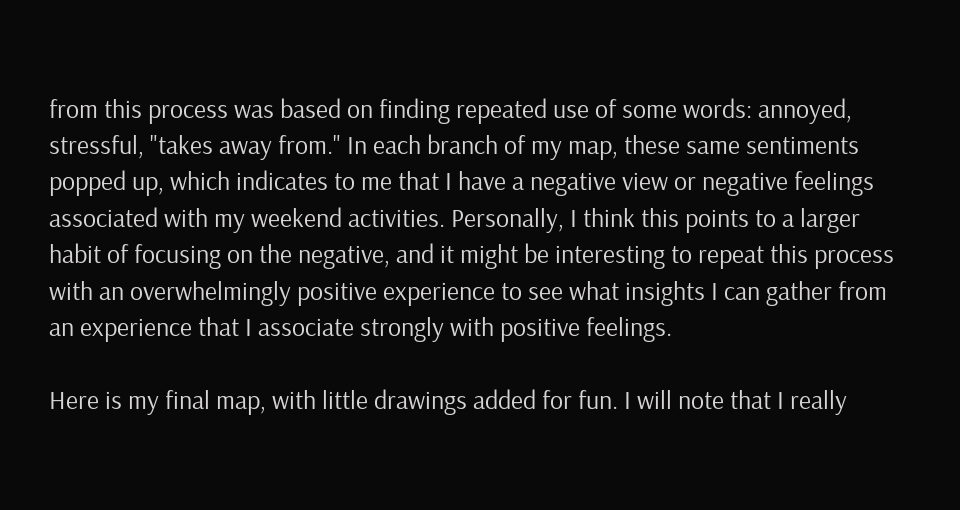from this process was based on finding repeated use of some words: annoyed, stressful, "takes away from." In each branch of my map, these same sentiments popped up, which indicates to me that I have a negative view or negative feelings associated with my weekend activities. Personally, I think this points to a larger habit of focusing on the negative, and it might be interesting to repeat this process with an overwhelmingly positive experience to see what insights I can gather from an experience that I associate strongly with positive feelings.

Here is my final map, with little drawings added for fun. I will note that I really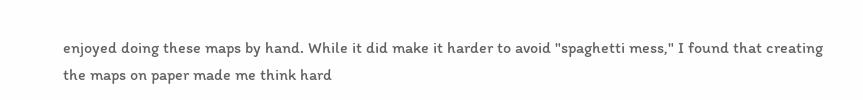enjoyed doing these maps by hand. While it did make it harder to avoid "spaghetti mess," I found that creating the maps on paper made me think hard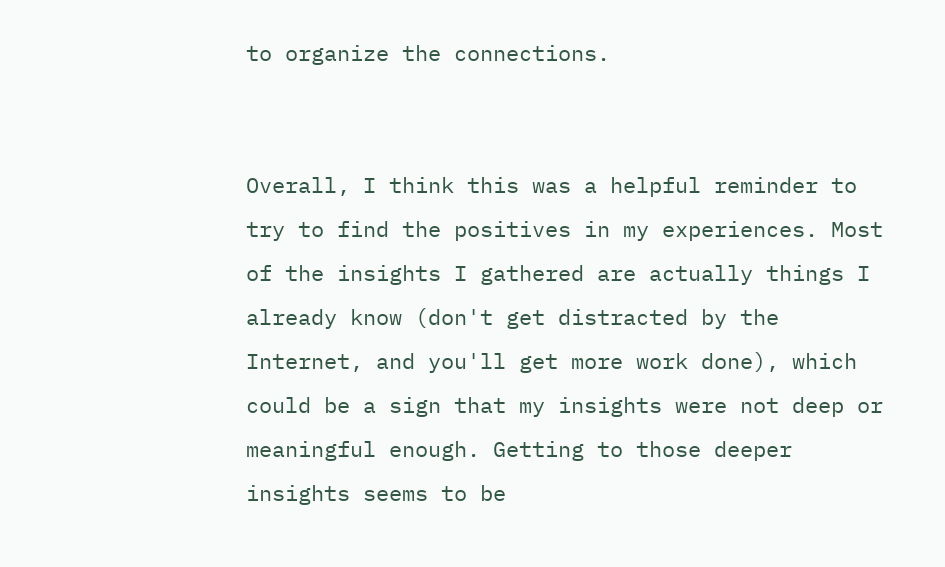to organize the connections.


Overall, I think this was a helpful reminder to try to find the positives in my experiences. Most of the insights I gathered are actually things I already know (don't get distracted by the Internet, and you'll get more work done), which could be a sign that my insights were not deep or meaningful enough. Getting to those deeper insights seems to be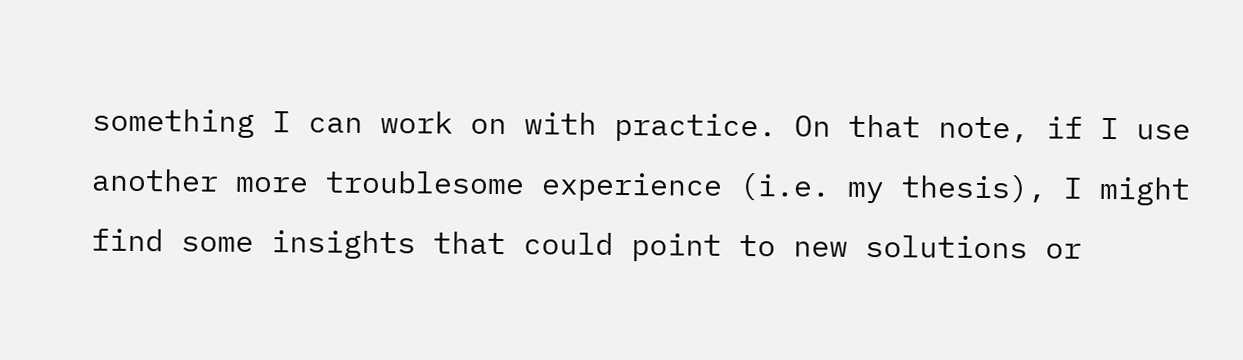something I can work on with practice. On that note, if I use another more troublesome experience (i.e. my thesis), I might find some insights that could point to new solutions or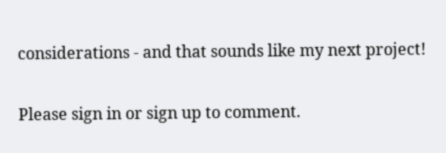considerations - and that sounds like my next project!


Please sign in or sign up to comment.